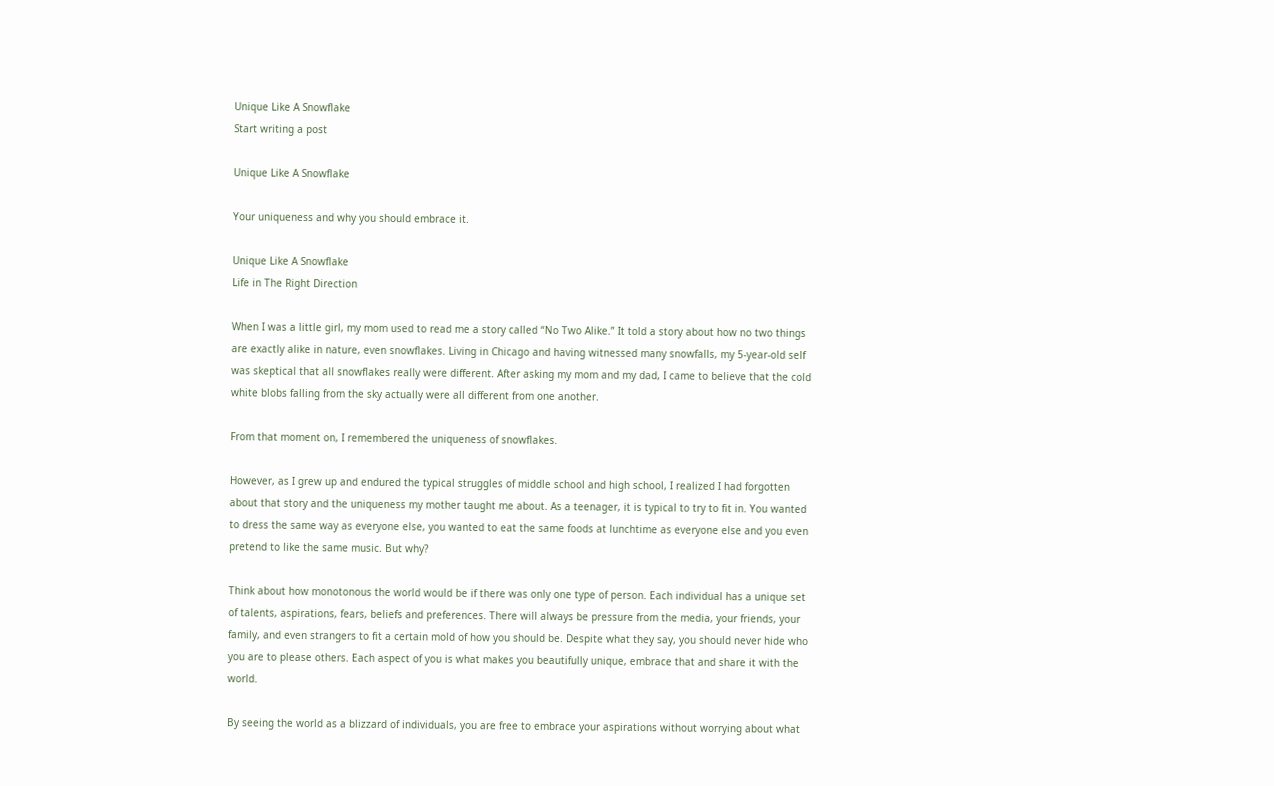Unique Like A Snowflake
Start writing a post

Unique Like A Snowflake

Your uniqueness and why you should embrace it.

Unique Like A Snowflake
Life in The Right Direction

When I was a little girl, my mom used to read me a story called “No Two Alike.” It told a story about how no two things are exactly alike in nature, even snowflakes. Living in Chicago and having witnessed many snowfalls, my 5-year-old self was skeptical that all snowflakes really were different. After asking my mom and my dad, I came to believe that the cold white blobs falling from the sky actually were all different from one another.

From that moment on, I remembered the uniqueness of snowflakes.

However, as I grew up and endured the typical struggles of middle school and high school, I realized I had forgotten about that story and the uniqueness my mother taught me about. As a teenager, it is typical to try to fit in. You wanted to dress the same way as everyone else, you wanted to eat the same foods at lunchtime as everyone else and you even pretend to like the same music. But why?

Think about how monotonous the world would be if there was only one type of person. Each individual has a unique set of talents, aspirations, fears, beliefs and preferences. There will always be pressure from the media, your friends, your family, and even strangers to fit a certain mold of how you should be. Despite what they say, you should never hide who you are to please others. Each aspect of you is what makes you beautifully unique, embrace that and share it with the world.

By seeing the world as a blizzard of individuals, you are free to embrace your aspirations without worrying about what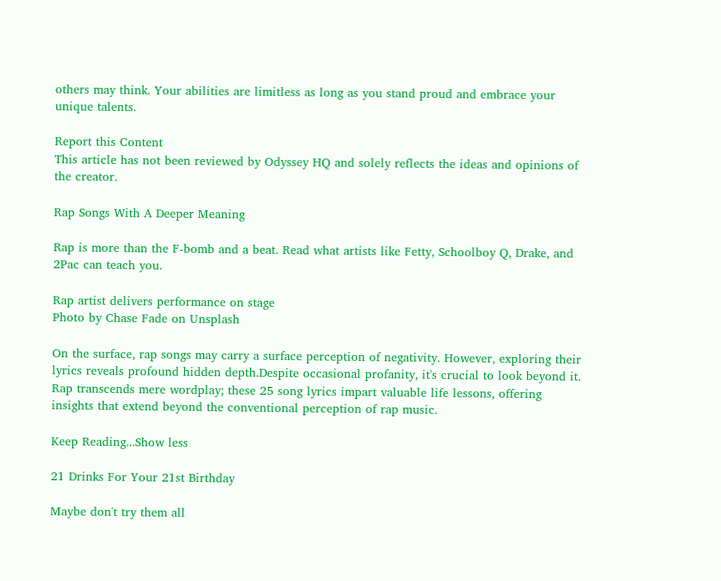others may think. Your abilities are limitless as long as you stand proud and embrace your unique talents.

Report this Content
This article has not been reviewed by Odyssey HQ and solely reflects the ideas and opinions of the creator.

Rap Songs With A Deeper Meaning

Rap is more than the F-bomb and a beat. Read what artists like Fetty, Schoolboy Q, Drake, and 2Pac can teach you.

Rap artist delivers performance on stage
Photo by Chase Fade on Unsplash

On the surface, rap songs may carry a surface perception of negativity. However, exploring their lyrics reveals profound hidden depth.Despite occasional profanity, it's crucial to look beyond it. Rap transcends mere wordplay; these 25 song lyrics impart valuable life lessons, offering insights that extend beyond the conventional perception of rap music.

Keep Reading...Show less

21 Drinks For Your 21st Birthday

Maybe don't try them all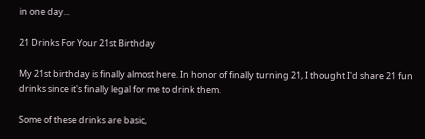in one day...

21 Drinks For Your 21st Birthday

My 21st birthday is finally almost here. In honor of finally turning 21, I thought I'd share 21 fun drinks since it's finally legal for me to drink them.

Some of these drinks are basic,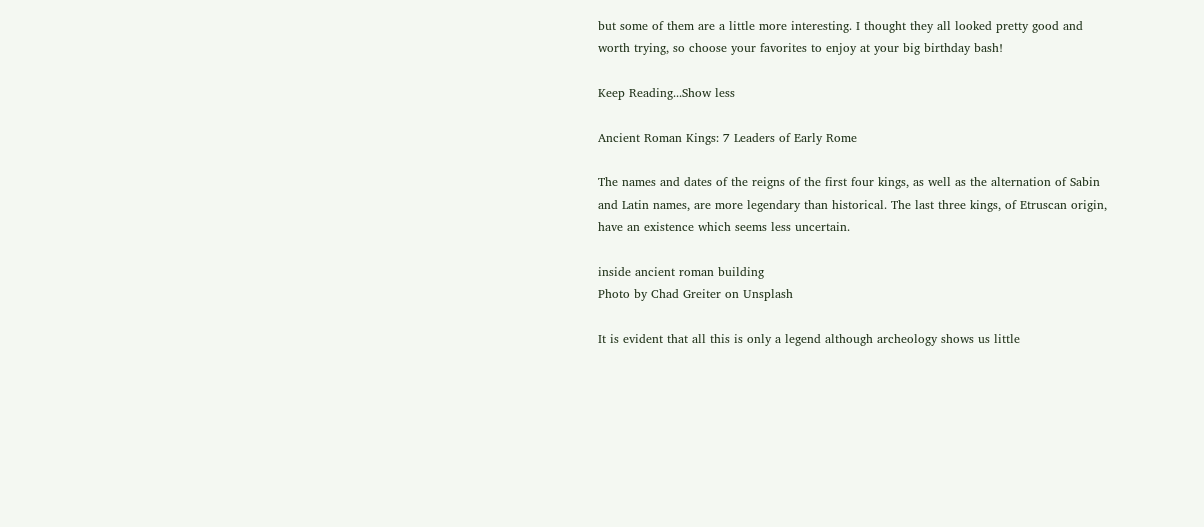but some of them are a little more interesting. I thought they all looked pretty good and worth trying, so choose your favorites to enjoy at your big birthday bash!

Keep Reading...Show less

Ancient Roman Kings: 7 Leaders of Early Rome

The names and dates of the reigns of the first four kings, as well as the alternation of Sabin and Latin names, are more legendary than historical. The last three kings, of Etruscan origin, have an existence which seems less uncertain.

inside ancient roman building
Photo by Chad Greiter on Unsplash

It is evident that all this is only a legend although archeology shows us little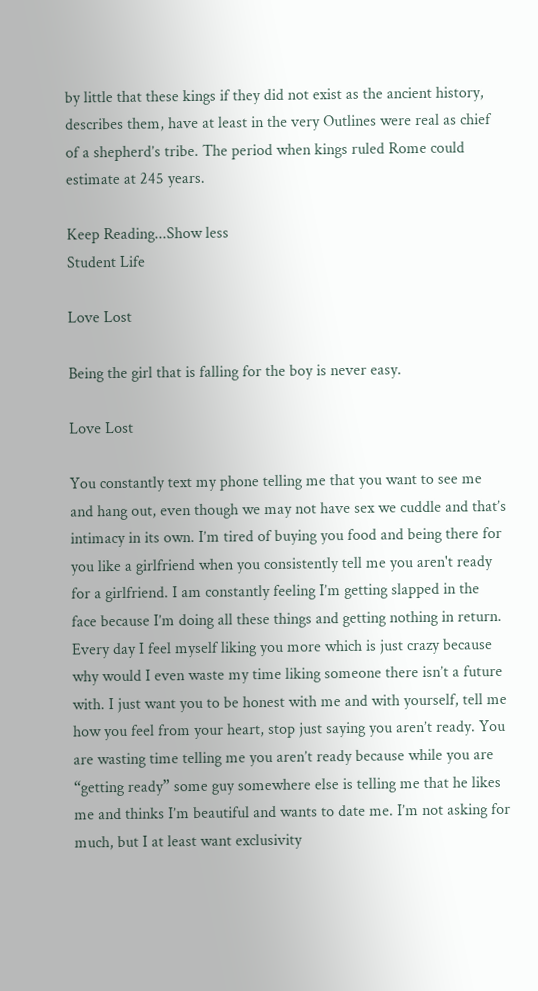by little that these kings if they did not exist as the ancient history, describes them, have at least in the very Outlines were real as chief of a shepherd’s tribe. The period when kings ruled Rome could estimate at 245 years.

Keep Reading...Show less
Student Life

Love Lost

Being the girl that is falling for the boy is never easy.

Love Lost

You constantly text my phone telling me that you want to see me and hang out, even though we may not have sex we cuddle and that’s intimacy in its own. I’m tired of buying you food and being there for you like a girlfriend when you consistently tell me you aren't ready for a girlfriend. I am constantly feeling I’m getting slapped in the face because I’m doing all these things and getting nothing in return. Every day I feel myself liking you more which is just crazy because why would I even waste my time liking someone there isn’t a future with. I just want you to be honest with me and with yourself, tell me how you feel from your heart, stop just saying you aren’t ready. You are wasting time telling me you aren’t ready because while you are “getting ready” some guy somewhere else is telling me that he likes me and thinks I’m beautiful and wants to date me. I’m not asking for much, but I at least want exclusivity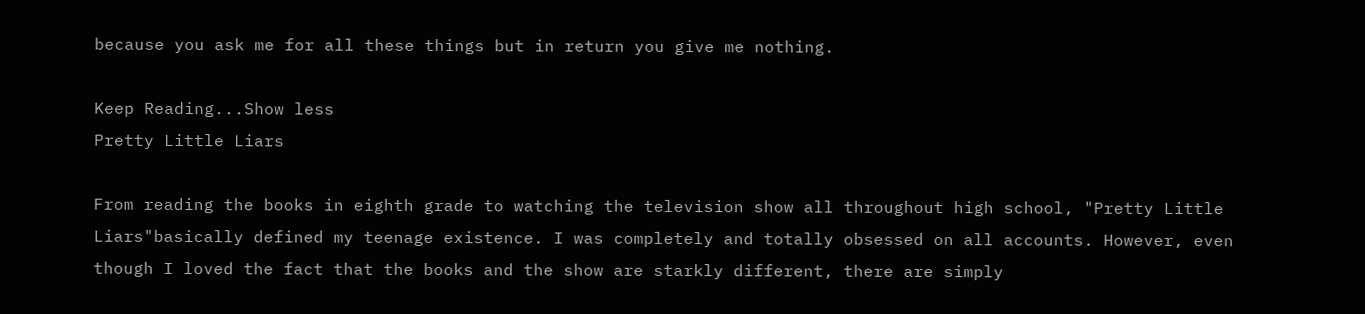because you ask me for all these things but in return you give me nothing.

Keep Reading...Show less
Pretty Little Liars

From reading the books in eighth grade to watching the television show all throughout high school, "Pretty Little Liars"basically defined my teenage existence. I was completely and totally obsessed on all accounts. However, even though I loved the fact that the books and the show are starkly different, there are simply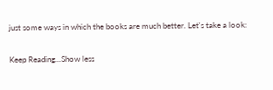just some ways in which the books are much better. Let's take a look:

Keep Reading...Show less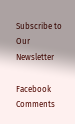Subscribe to Our Newsletter

Facebook Comments